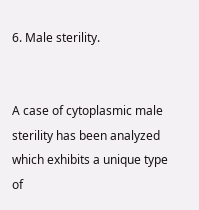6. Male sterility.


A case of cytoplasmic male sterility has been analyzed which exhibits a unique type of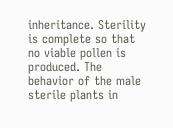inheritance. Sterility is complete so that no viable pollen is produced. The behavior of the male sterile plants in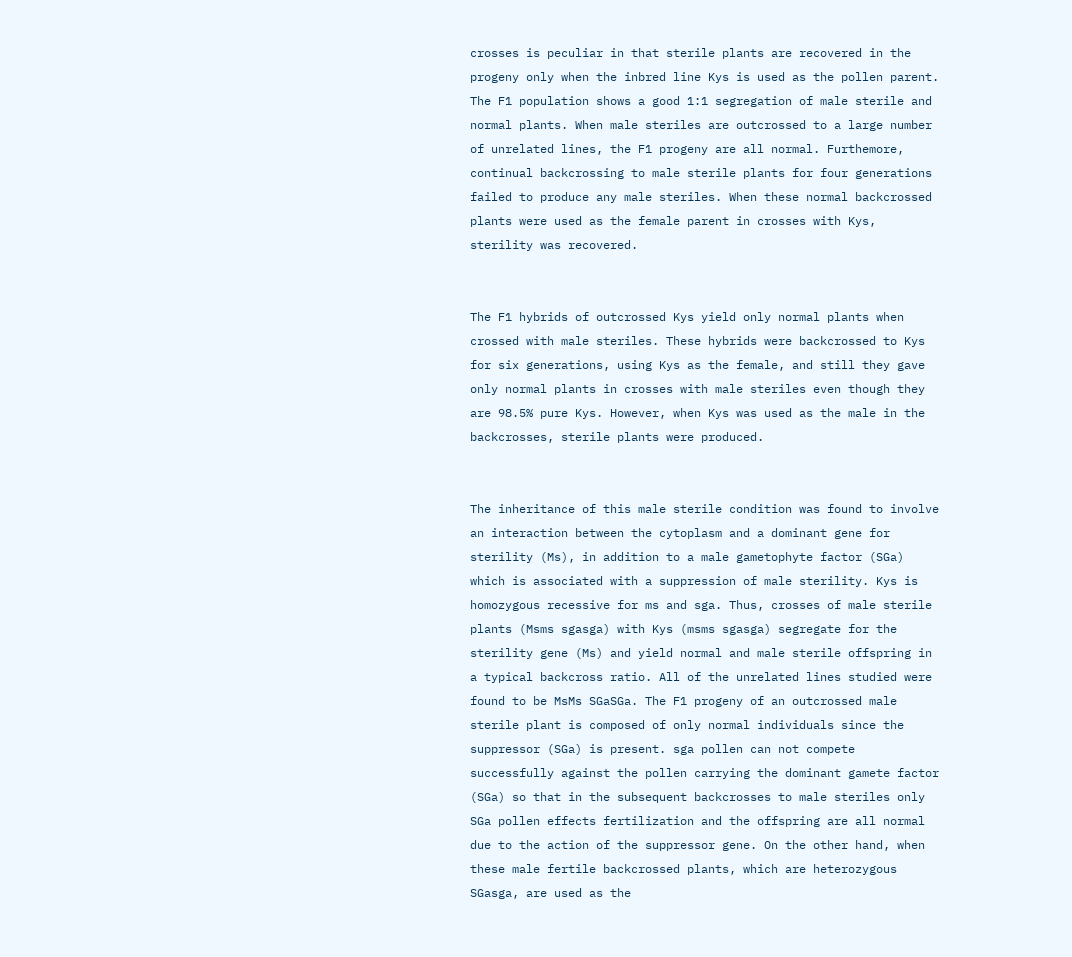crosses is peculiar in that sterile plants are recovered in the progeny only when the inbred line Kys is used as the pollen parent. The F1 population shows a good 1:1 segregation of male sterile and normal plants. When male steriles are outcrossed to a large number of unrelated lines, the F1 progeny are all normal. Furthemore, continual backcrossing to male sterile plants for four generations failed to produce any male steriles. When these normal backcrossed plants were used as the female parent in crosses with Kys, sterility was recovered.


The F1 hybrids of outcrossed Kys yield only normal plants when crossed with male steriles. These hybrids were backcrossed to Kys for six generations, using Kys as the female, and still they gave only normal plants in crosses with male steriles even though they are 98.5% pure Kys. However, when Kys was used as the male in the backcrosses, sterile plants were produced.


The inheritance of this male sterile condition was found to involve an interaction between the cytoplasm and a dominant gene for sterility (Ms), in addition to a male gametophyte factor (SGa) which is associated with a suppression of male sterility. Kys is homozygous recessive for ms and sga. Thus, crosses of male sterile plants (Msms sgasga) with Kys (msms sgasga) segregate for the sterility gene (Ms) and yield normal and male sterile offspring in a typical backcross ratio. All of the unrelated lines studied were found to be MsMs SGaSGa. The F1 progeny of an outcrossed male sterile plant is composed of only normal individuals since the suppressor (SGa) is present. sga pollen can not compete successfully against the pollen carrying the dominant gamete factor (SGa) so that in the subsequent backcrosses to male steriles only SGa pollen effects fertilization and the offspring are all normal due to the action of the suppressor gene. On the other hand, when these male fertile backcrossed plants, which are heterozygous SGasga, are used as the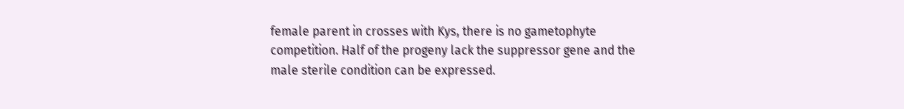female parent in crosses with Kys, there is no gametophyte competition. Half of the progeny lack the suppressor gene and the male sterile condition can be expressed.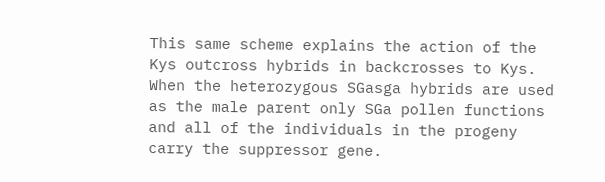This same scheme explains the action of the Kys outcross hybrids in backcrosses to Kys. When the heterozygous SGasga hybrids are used as the male parent only SGa pollen functions and all of the individuals in the progeny carry the suppressor gene.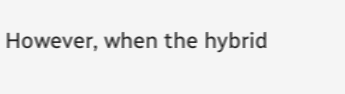However, when the hybrid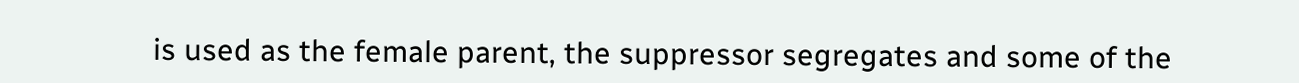is used as the female parent, the suppressor segregates and some of the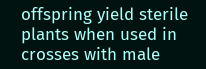offspring yield sterile plants when used in crosses with male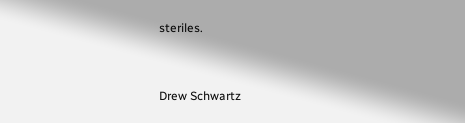steriles.


Drew Schwartz